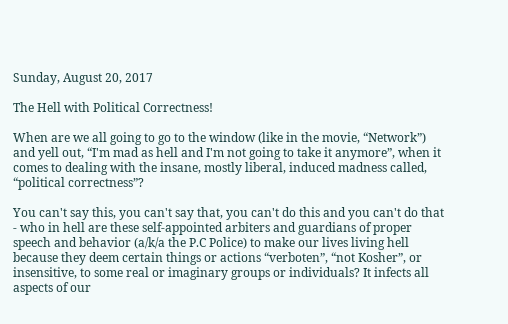Sunday, August 20, 2017

The Hell with Political Correctness!

When are we all going to go to the window (like in the movie, “Network”) and yell out, “I'm mad as hell and I'm not going to take it anymore”, when it comes to dealing with the insane, mostly liberal, induced madness called, “political correctness”?

You can't say this, you can't say that, you can't do this and you can't do that - who in hell are these self-appointed arbiters and guardians of proper speech and behavior (a/k/a the P.C Police) to make our lives living hell because they deem certain things or actions “verboten”, “not Kosher”, or insensitive, to some real or imaginary groups or individuals? It infects all aspects of our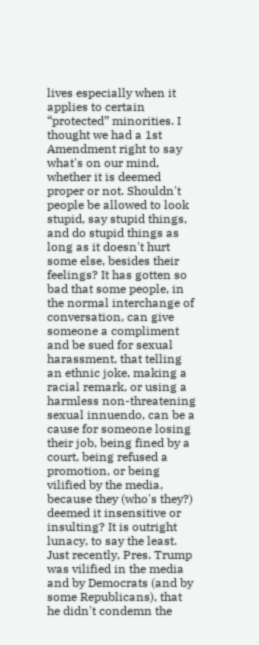lives especially when it applies to certain “protected” minorities. I thought we had a 1st Amendment right to say what's on our mind, whether it is deemed proper or not. Shouldn't people be allowed to look stupid, say stupid things, and do stupid things as long as it doesn't hurt some else, besides their feelings? It has gotten so bad that some people, in the normal interchange of conversation, can give someone a compliment and be sued for sexual harassment, that telling an ethnic joke, making a racial remark, or using a harmless non-threatening sexual innuendo, can be a cause for someone losing their job, being fined by a court, being refused a promotion, or being vilified by the media, because they (who's they?) deemed it insensitive or insulting? It is outright lunacy, to say the least. Just recently, Pres. Trump was vilified in the media and by Democrats (and by some Republicans), that he didn't condemn the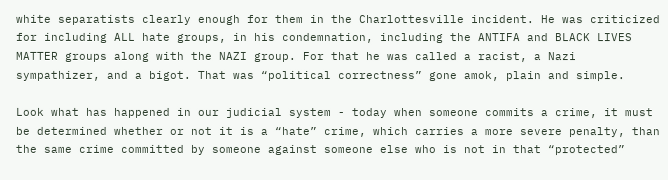white separatists clearly enough for them in the Charlottesville incident. He was criticized for including ALL hate groups, in his condemnation, including the ANTIFA and BLACK LIVES MATTER groups along with the NAZI group. For that he was called a racist, a Nazi sympathizer, and a bigot. That was “political correctness” gone amok, plain and simple.

Look what has happened in our judicial system - today when someone commits a crime, it must be determined whether or not it is a “hate” crime, which carries a more severe penalty, than the same crime committed by someone against someone else who is not in that “protected”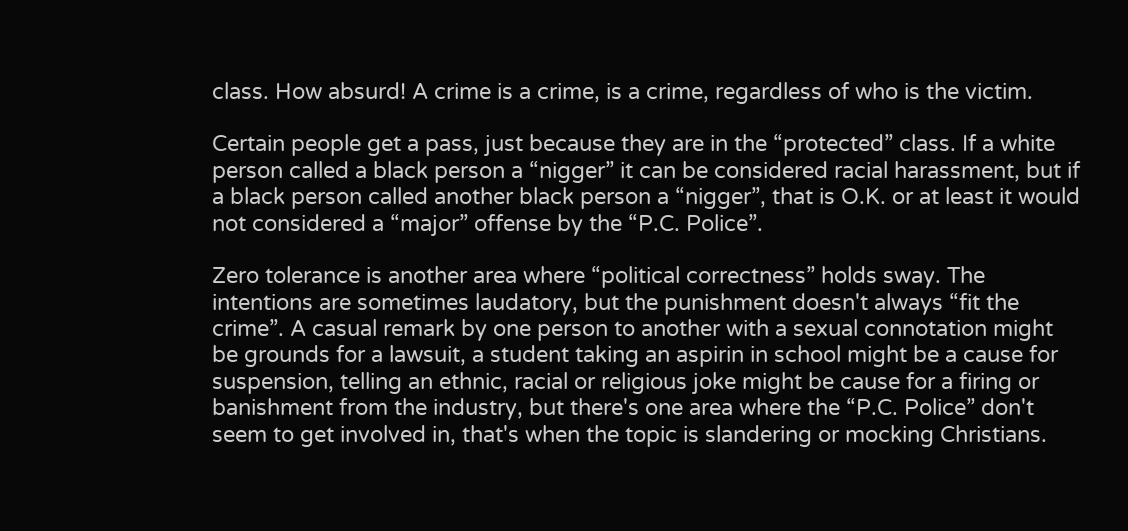class. How absurd! A crime is a crime, is a crime, regardless of who is the victim.

Certain people get a pass, just because they are in the “protected” class. If a white person called a black person a “nigger” it can be considered racial harassment, but if a black person called another black person a “nigger”, that is O.K. or at least it would not considered a “major” offense by the “P.C. Police”.

Zero tolerance is another area where “political correctness” holds sway. The intentions are sometimes laudatory, but the punishment doesn't always “fit the crime”. A casual remark by one person to another with a sexual connotation might be grounds for a lawsuit, a student taking an aspirin in school might be a cause for suspension, telling an ethnic, racial or religious joke might be cause for a firing or banishment from the industry, but there's one area where the “P.C. Police” don't seem to get involved in, that's when the topic is slandering or mocking Christians.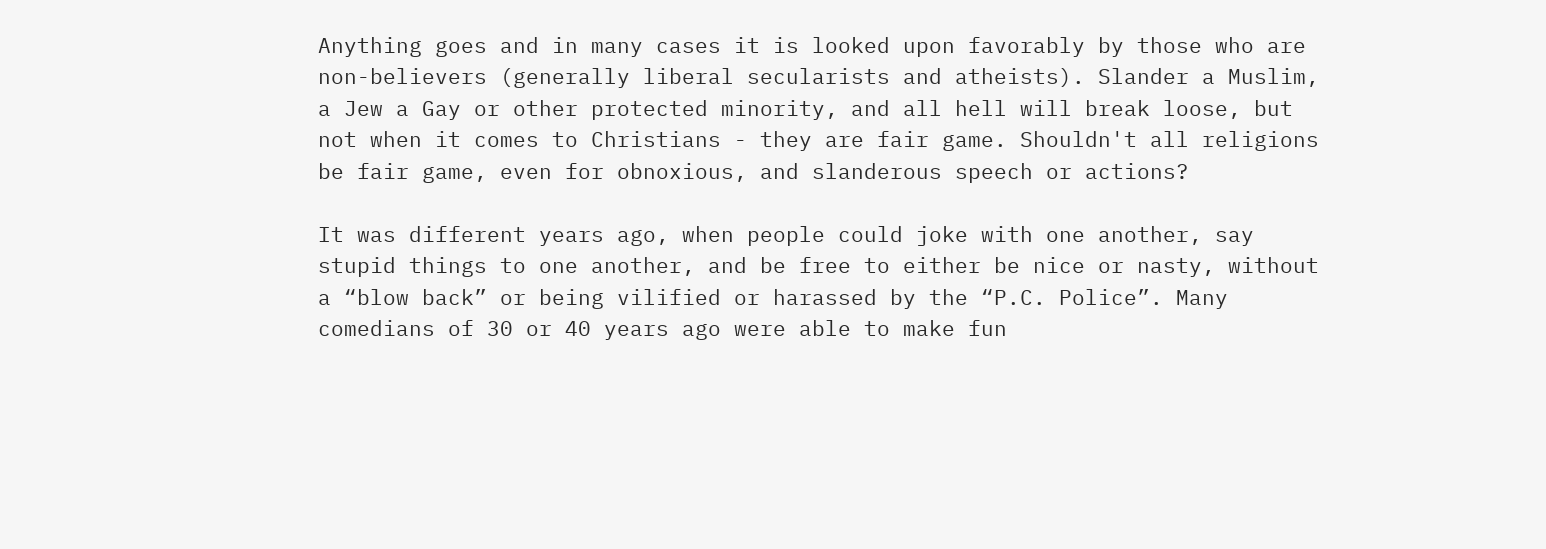Anything goes and in many cases it is looked upon favorably by those who are non-believers (generally liberal secularists and atheists). Slander a Muslim, a Jew a Gay or other protected minority, and all hell will break loose, but not when it comes to Christians - they are fair game. Shouldn't all religions be fair game, even for obnoxious, and slanderous speech or actions?

It was different years ago, when people could joke with one another, say stupid things to one another, and be free to either be nice or nasty, without a “blow back” or being vilified or harassed by the “P.C. Police”. Many comedians of 30 or 40 years ago were able to make fun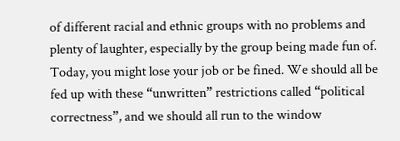of different racial and ethnic groups with no problems and plenty of laughter, especially by the group being made fun of. Today, you might lose your job or be fined. We should all be fed up with these “unwritten” restrictions called “political correctness”, and we should all run to the window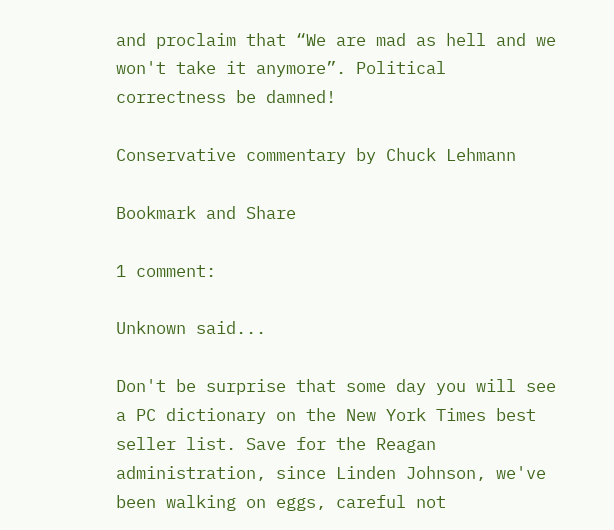and proclaim that “We are mad as hell and we won't take it anymore”. Political correctness be damned!

Conservative commentary by Chuck Lehmann

Bookmark and Share

1 comment:

Unknown said...

Don't be surprise that some day you will see a PC dictionary on the New York Times best seller list. Save for the Reagan administration, since Linden Johnson, we've been walking on eggs, careful not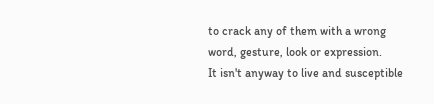to crack any of them with a wrong word, gesture, look or expression.
It isn't anyway to live and susceptible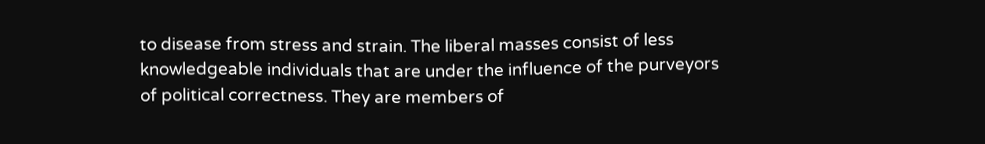to disease from stress and strain. The liberal masses consist of less knowledgeable individuals that are under the influence of the purveyors of political correctness. They are members of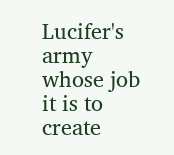Lucifer's army whose job it is to create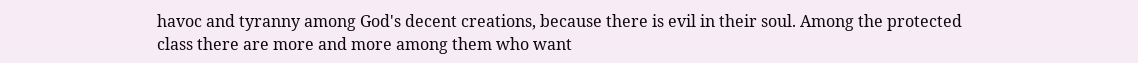havoc and tyranny among God's decent creations, because there is evil in their soul. Among the protected class there are more and more among them who want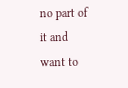no part of it and want to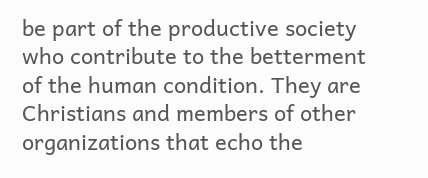be part of the productive society who contribute to the betterment of the human condition. They are Christians and members of other organizations that echo the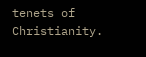tenets of Christianity.